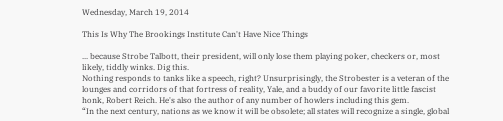Wednesday, March 19, 2014

This Is Why The Brookings Institute Can't Have Nice Things

... because Strobe Talbott, their president, will only lose them playing poker, checkers or, most likely, tiddly winks. Dig this.
Nothing responds to tanks like a speech, right? Unsurprisingly, the Strobester is a veteran of the lounges and corridors of that fortress of reality, Yale, and a buddy of our favorite little fascist honk, Robert Reich. He's also the author of any number of howlers including this gem.
“In the next century, nations as we know it will be obsolete; all states will recognize a single, global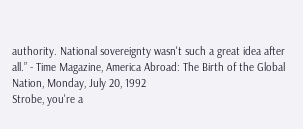authority. National sovereignty wasn't such a great idea after all.” - Time Magazine, America Abroad: The Birth of the Global Nation, Monday, July 20, 1992
Strobe, you're a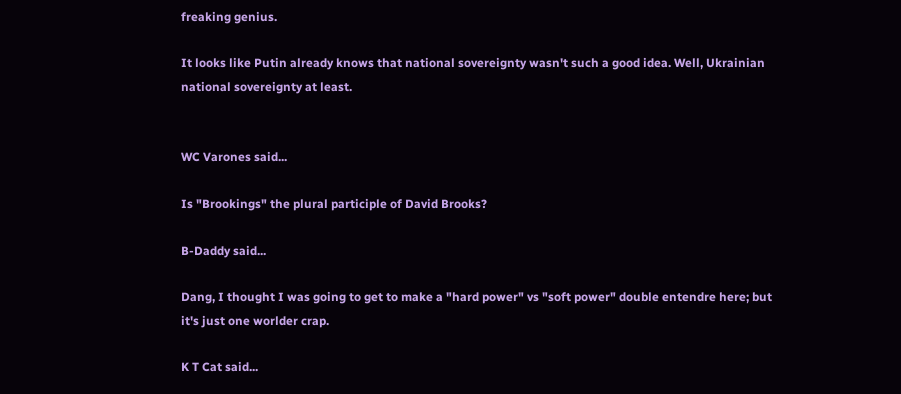freaking genius.

It looks like Putin already knows that national sovereignty wasn't such a good idea. Well, Ukrainian national sovereignty at least.


WC Varones said...

Is "Brookings" the plural participle of David Brooks?

B-Daddy said...

Dang, I thought I was going to get to make a "hard power" vs "soft power" double entendre here; but it's just one worlder crap.

K T Cat said...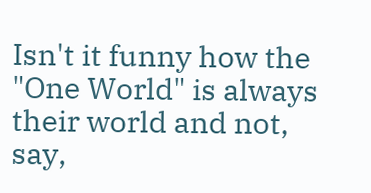Isn't it funny how the "One World" is always their world and not, say,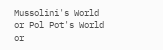Mussolini's World or Pol Pot's World or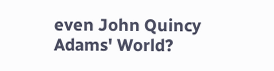even John Quincy Adams' World?